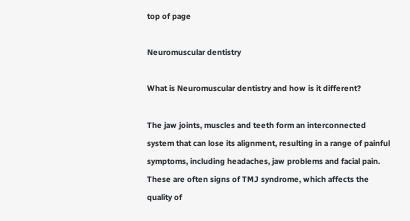top of page

Neuromuscular dentistry

What is Neuromuscular dentistry and how is it different?

The jaw joints, muscles and teeth form an interconnected system that can lose its alignment, resulting in a range of painful symptoms, including headaches, jaw problems and facial pain. These are often signs of TMJ syndrome, which affects the quality of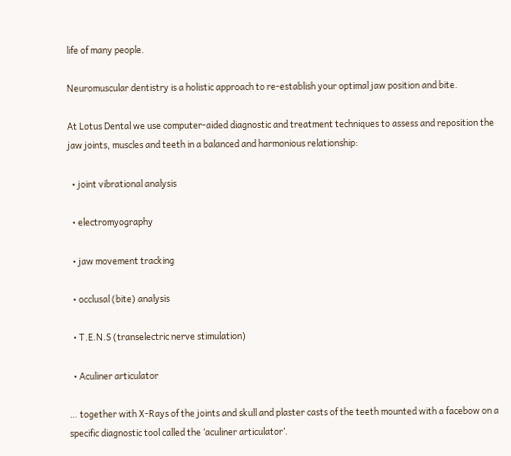life of many people.

Neuromuscular dentistry is a holistic approach to re-establish your optimal jaw position and bite.

At Lotus Dental we use computer-aided diagnostic and treatment techniques to assess and reposition the jaw joints, muscles and teeth in a balanced and harmonious relationship:

  • joint vibrational analysis

  • electromyography

  • jaw movement tracking

  • occlusal (bite) analysis

  • T.E.N.S (transelectric nerve stimulation)

  • Aculiner articulator

… together with X-Rays of the joints and skull and plaster casts of the teeth mounted with a facebow on a specific diagnostic tool called the ‘aculiner articulator’.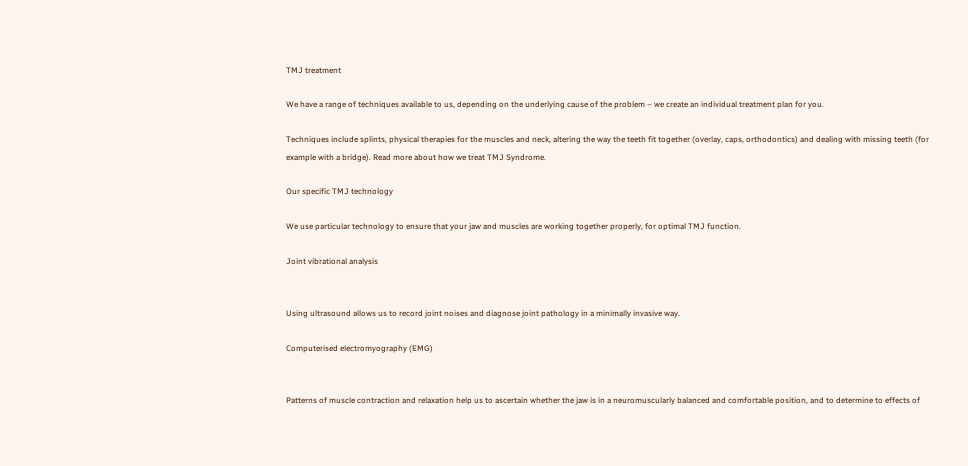TMJ treatment

We have a range of techniques available to us, depending on the underlying cause of the problem – we create an individual treatment plan for you.

Techniques include splints, physical therapies for the muscles and neck, altering the way the teeth fit together (overlay, caps, orthodontics) and dealing with missing teeth (for example with a bridge). Read more about how we treat TMJ Syndrome.

Our specific TMJ technology

We use particular technology to ensure that your jaw and muscles are working together properly, for optimal TMJ function.

Joint vibrational analysis


Using ultrasound allows us to record joint noises and diagnose joint pathology in a minimally invasive way.

Computerised electromyography (EMG)


Patterns of muscle contraction and relaxation help us to ascertain whether the jaw is in a neuromuscularly balanced and comfortable position, and to determine to effects of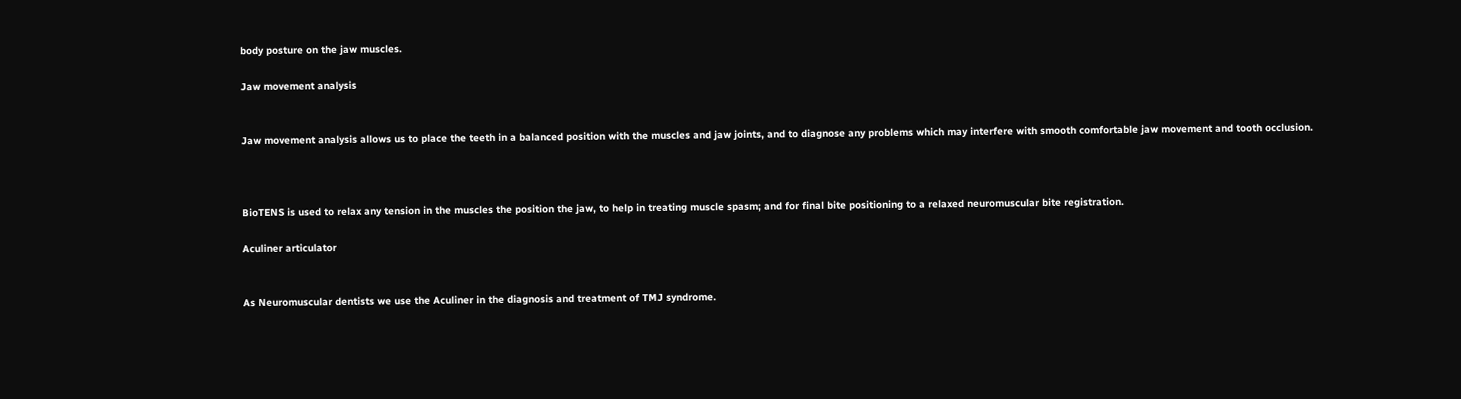body posture on the jaw muscles.

Jaw movement analysis


Jaw movement analysis allows us to place the teeth in a balanced position with the muscles and jaw joints, and to diagnose any problems which may interfere with smooth comfortable jaw movement and tooth occlusion.



BioTENS is used to relax any tension in the muscles the position the jaw, to help in treating muscle spasm; and for final bite positioning to a relaxed neuromuscular bite registration.

Aculiner articulator


As Neuromuscular dentists we use the Aculiner in the diagnosis and treatment of TMJ syndrome.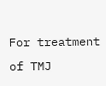For treatment of TMJ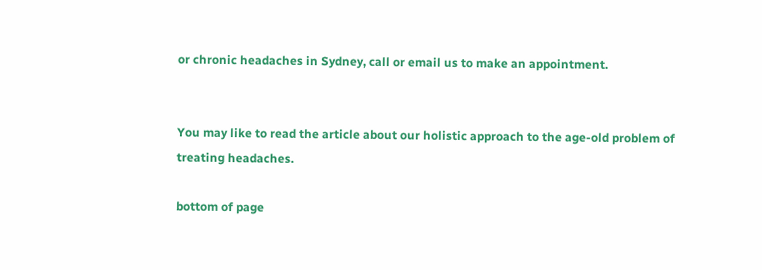or chronic headaches in Sydney, call or email us to make an appointment.


You may like to read the article about our holistic approach to the age-old problem of treating headaches.

bottom of page